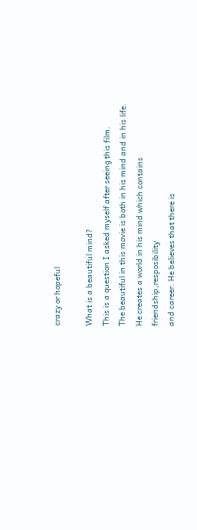crazy or hopeful

What is a beautiful mind?
This is a question I asked myself after seeing this film.
The beautiful in this movie is both in his mind and in his life.
He creates a world in his mind which contains friendship,resposibility
and career. He believes that there is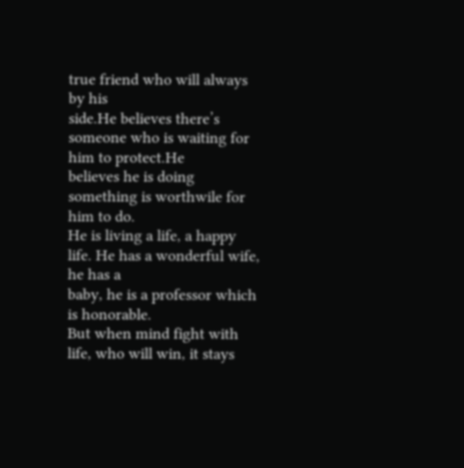true friend who will always by his
side.He believes there’s someone who is waiting for him to protect.He
believes he is doing something is worthwile for him to do.
He is living a life, a happy life. He has a wonderful wife, he has a
baby, he is a professor which is honorable.
But when mind fight with life, who will win, it stays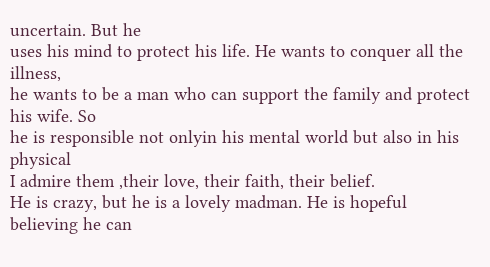uncertain. But he
uses his mind to protect his life. He wants to conquer all the illness,
he wants to be a man who can support the family and protect his wife. So
he is responsible not onlyin his mental world but also in his physical
I admire them ,their love, their faith, their belief.
He is crazy, but he is a lovely madman. He is hopeful believing he can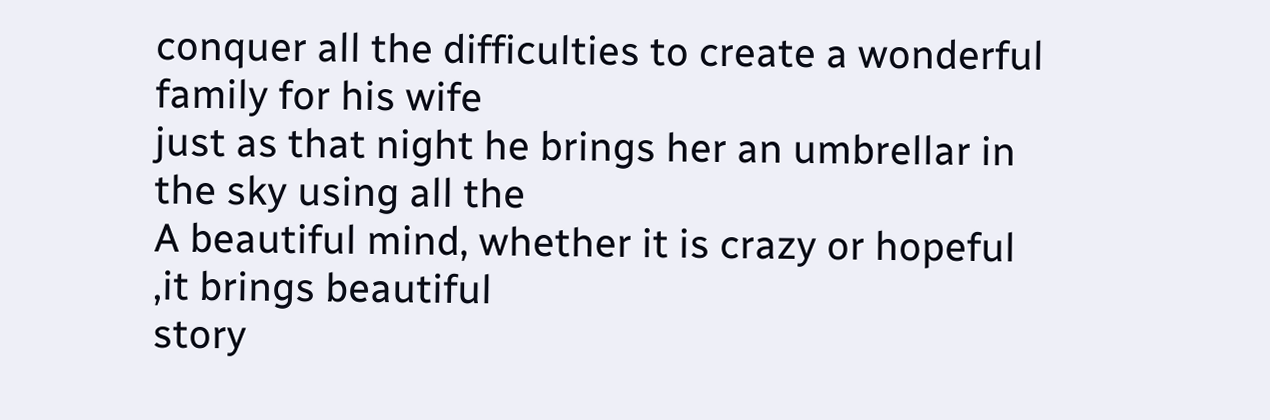conquer all the difficulties to create a wonderful family for his wife
just as that night he brings her an umbrellar in the sky using all the
A beautiful mind, whether it is crazy or hopeful ,it brings beautiful
story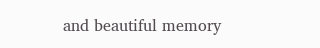and beautiful memory